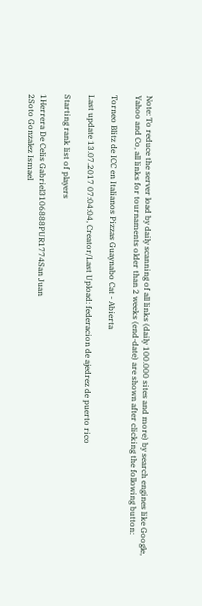Note: To reduce the server load by daily scanning of all links (daily 100.000 sites and more) by search engines like Google, Yahoo and Co, all links for tournaments older than 2 weeks (end-date) are shown after clicking the following button:

Torneo Blitz de ICC en Italianos Pizzas Guaynabo Cat - Abierta

Last update 13.07.2017 07:04:04, Creator/Last Upload: federacion de ajedrez de puerto rico

Starting rank list of players

1Herrera De Celis Gabriel3106888PUR1774San Juan
2Soto Gonzalez Ismael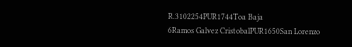R.3102254PUR1744Toa Baja
6Ramos Galvez CristobalPUR1650San Lorenzo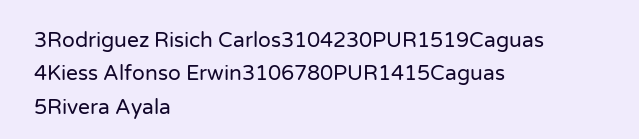3Rodriguez Risich Carlos3104230PUR1519Caguas
4Kiess Alfonso Erwin3106780PUR1415Caguas
5Rivera Ayala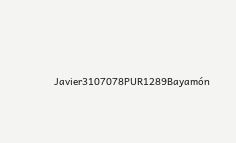Javier3107078PUR1289Bayamón